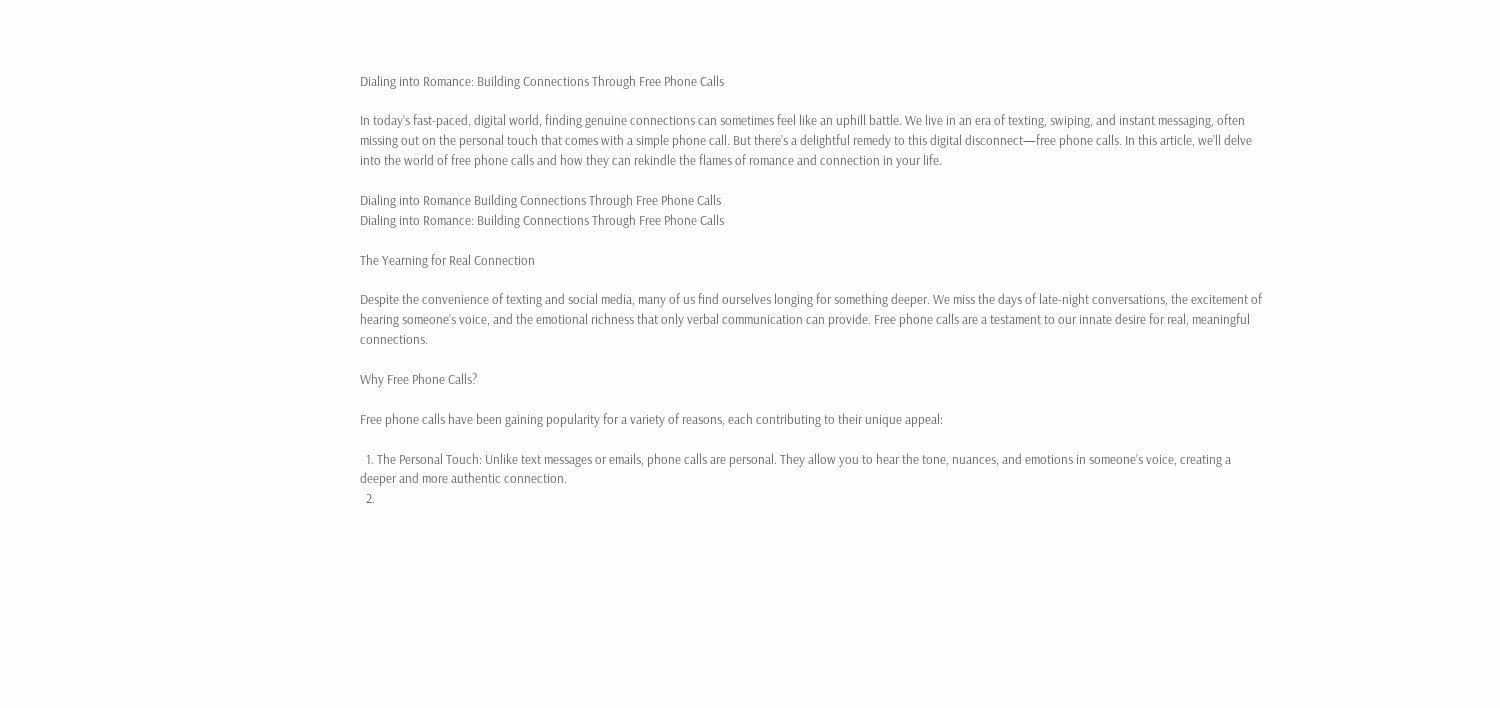Dialing into Romance: Building Connections Through Free Phone Calls

In today’s fast-paced, digital world, finding genuine connections can sometimes feel like an uphill battle. We live in an era of texting, swiping, and instant messaging, often missing out on the personal touch that comes with a simple phone call. But there’s a delightful remedy to this digital disconnect—free phone calls. In this article, we’ll delve into the world of free phone calls and how they can rekindle the flames of romance and connection in your life.

Dialing into Romance Building Connections Through Free Phone Calls
Dialing into Romance: Building Connections Through Free Phone Calls

The Yearning for Real Connection

Despite the convenience of texting and social media, many of us find ourselves longing for something deeper. We miss the days of late-night conversations, the excitement of hearing someone’s voice, and the emotional richness that only verbal communication can provide. Free phone calls are a testament to our innate desire for real, meaningful connections.

Why Free Phone Calls?

Free phone calls have been gaining popularity for a variety of reasons, each contributing to their unique appeal:

  1. The Personal Touch: Unlike text messages or emails, phone calls are personal. They allow you to hear the tone, nuances, and emotions in someone’s voice, creating a deeper and more authentic connection.
  2.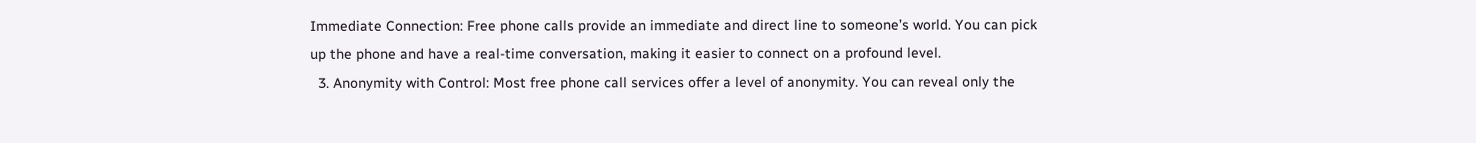Immediate Connection: Free phone calls provide an immediate and direct line to someone’s world. You can pick up the phone and have a real-time conversation, making it easier to connect on a profound level.
  3. Anonymity with Control: Most free phone call services offer a level of anonymity. You can reveal only the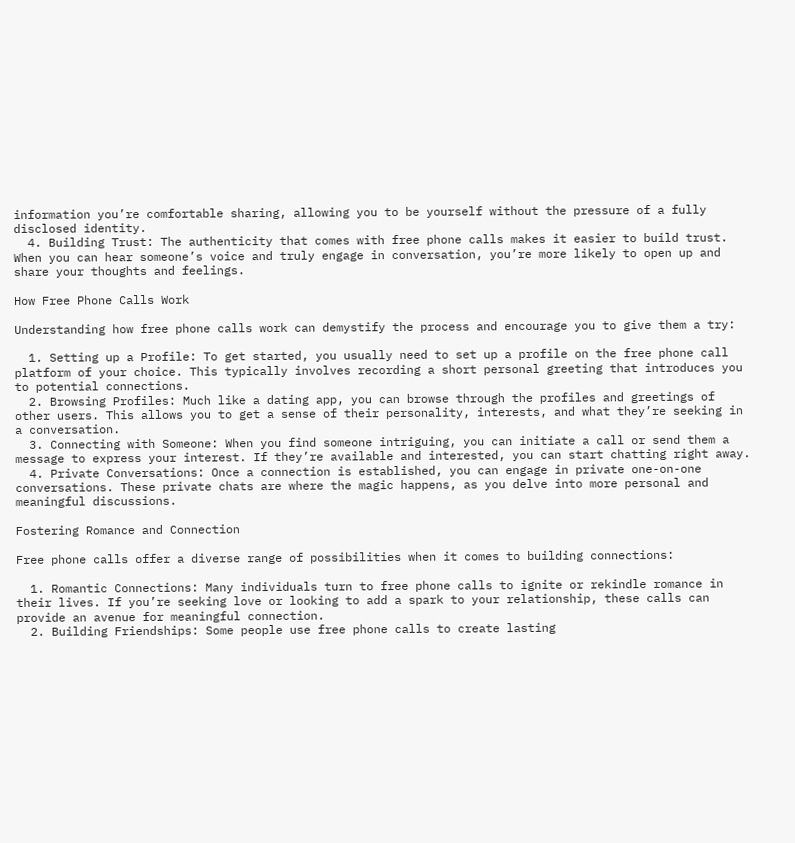information you’re comfortable sharing, allowing you to be yourself without the pressure of a fully disclosed identity.
  4. Building Trust: The authenticity that comes with free phone calls makes it easier to build trust. When you can hear someone’s voice and truly engage in conversation, you’re more likely to open up and share your thoughts and feelings.

How Free Phone Calls Work

Understanding how free phone calls work can demystify the process and encourage you to give them a try:

  1. Setting up a Profile: To get started, you usually need to set up a profile on the free phone call platform of your choice. This typically involves recording a short personal greeting that introduces you to potential connections.
  2. Browsing Profiles: Much like a dating app, you can browse through the profiles and greetings of other users. This allows you to get a sense of their personality, interests, and what they’re seeking in a conversation.
  3. Connecting with Someone: When you find someone intriguing, you can initiate a call or send them a message to express your interest. If they’re available and interested, you can start chatting right away.
  4. Private Conversations: Once a connection is established, you can engage in private one-on-one conversations. These private chats are where the magic happens, as you delve into more personal and meaningful discussions.

Fostering Romance and Connection

Free phone calls offer a diverse range of possibilities when it comes to building connections:

  1. Romantic Connections: Many individuals turn to free phone calls to ignite or rekindle romance in their lives. If you’re seeking love or looking to add a spark to your relationship, these calls can provide an avenue for meaningful connection.
  2. Building Friendships: Some people use free phone calls to create lasting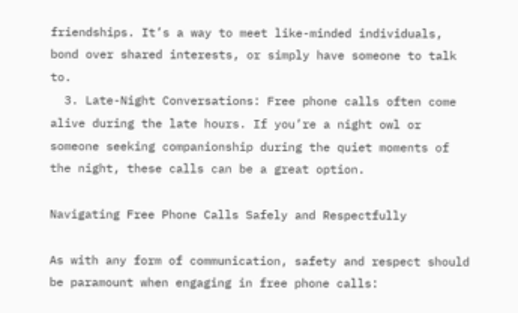friendships. It’s a way to meet like-minded individuals, bond over shared interests, or simply have someone to talk to.
  3. Late-Night Conversations: Free phone calls often come alive during the late hours. If you’re a night owl or someone seeking companionship during the quiet moments of the night, these calls can be a great option.

Navigating Free Phone Calls Safely and Respectfully

As with any form of communication, safety and respect should be paramount when engaging in free phone calls: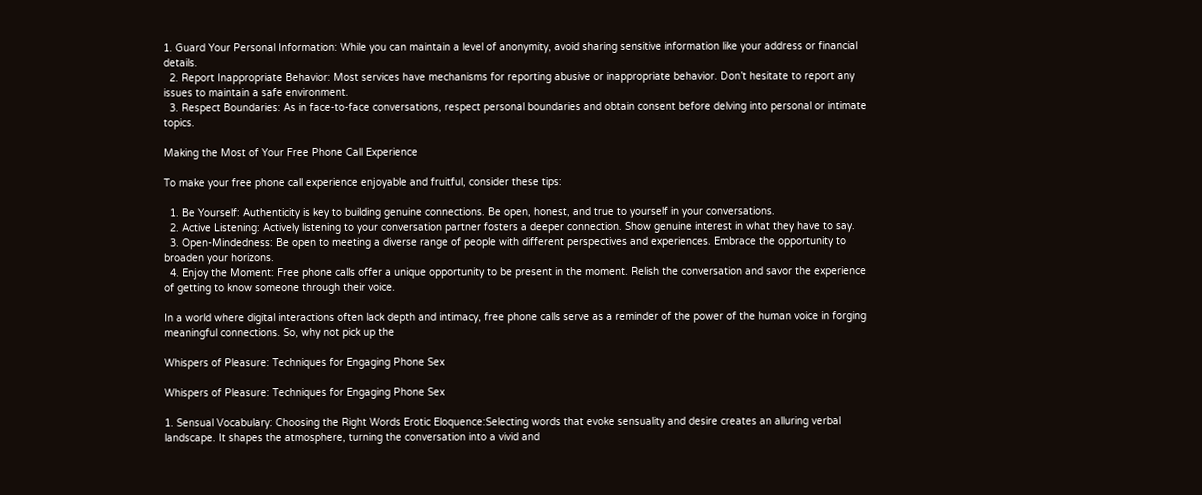1. Guard Your Personal Information: While you can maintain a level of anonymity, avoid sharing sensitive information like your address or financial details.
  2. Report Inappropriate Behavior: Most services have mechanisms for reporting abusive or inappropriate behavior. Don’t hesitate to report any issues to maintain a safe environment.
  3. Respect Boundaries: As in face-to-face conversations, respect personal boundaries and obtain consent before delving into personal or intimate topics.

Making the Most of Your Free Phone Call Experience

To make your free phone call experience enjoyable and fruitful, consider these tips:

  1. Be Yourself: Authenticity is key to building genuine connections. Be open, honest, and true to yourself in your conversations.
  2. Active Listening: Actively listening to your conversation partner fosters a deeper connection. Show genuine interest in what they have to say.
  3. Open-Mindedness: Be open to meeting a diverse range of people with different perspectives and experiences. Embrace the opportunity to broaden your horizons.
  4. Enjoy the Moment: Free phone calls offer a unique opportunity to be present in the moment. Relish the conversation and savor the experience of getting to know someone through their voice.

In a world where digital interactions often lack depth and intimacy, free phone calls serve as a reminder of the power of the human voice in forging meaningful connections. So, why not pick up the

Whispers of Pleasure: Techniques for Engaging Phone Sex

Whispers of Pleasure: Techniques for Engaging Phone Sex

1. Sensual Vocabulary: Choosing the Right Words Erotic Eloquence:Selecting words that evoke sensuality and desire creates an alluring verbal landscape. It shapes the atmosphere, turning the conversation into a vivid and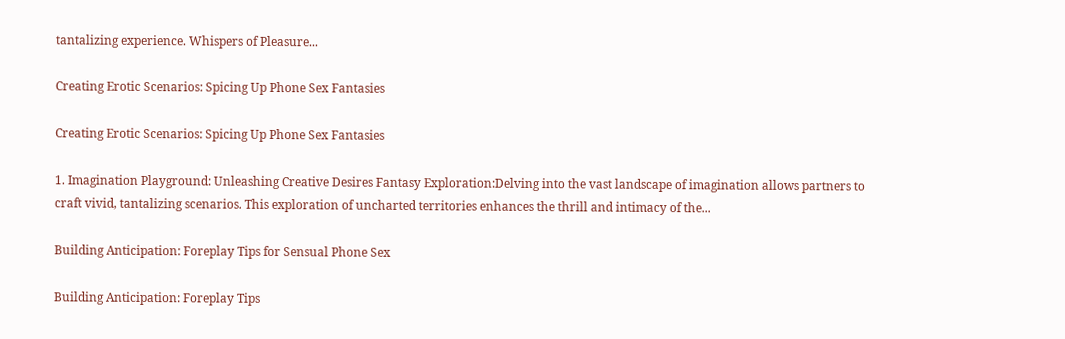tantalizing experience. Whispers of Pleasure...

Creating Erotic Scenarios: Spicing Up Phone Sex Fantasies

Creating Erotic Scenarios: Spicing Up Phone Sex Fantasies

1. Imagination Playground: Unleashing Creative Desires Fantasy Exploration:Delving into the vast landscape of imagination allows partners to craft vivid, tantalizing scenarios. This exploration of uncharted territories enhances the thrill and intimacy of the...

Building Anticipation: Foreplay Tips for Sensual Phone Sex

Building Anticipation: Foreplay Tips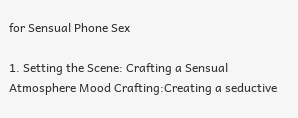for Sensual Phone Sex

1. Setting the Scene: Crafting a Sensual Atmosphere Mood Crafting:Creating a seductive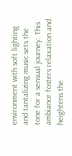environment with soft lighting and tantalizing music sets the tone for a sensual journey. This ambiance fosters relaxation and heightens the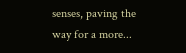senses, paving the way for a more...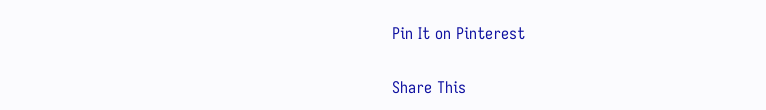Pin It on Pinterest

Share This